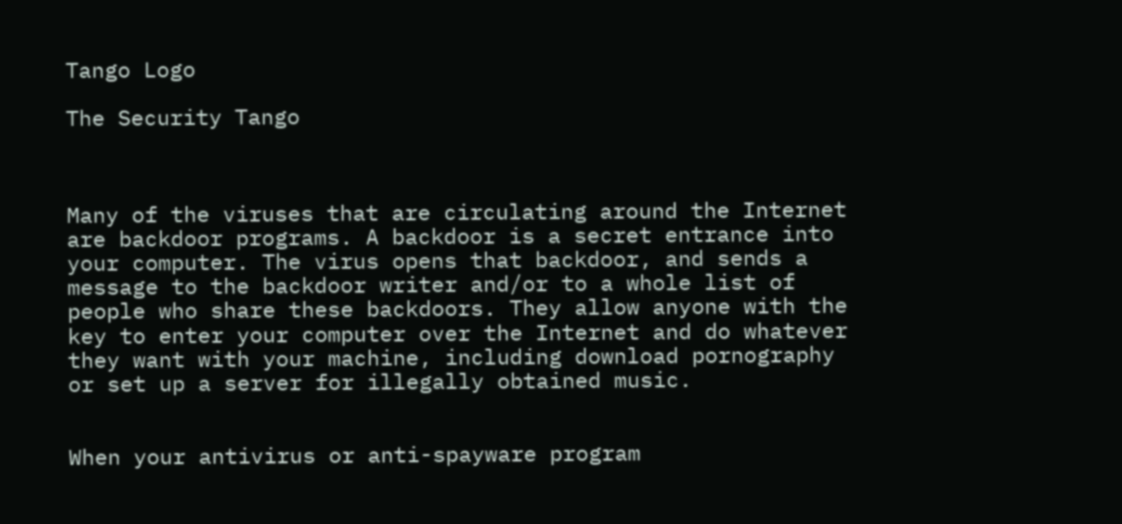Tango Logo

The Security Tango



Many of the viruses that are circulating around the Internet are backdoor programs. A backdoor is a secret entrance into your computer. The virus opens that backdoor, and sends a message to the backdoor writer and/or to a whole list of people who share these backdoors. They allow anyone with the key to enter your computer over the Internet and do whatever they want with your machine, including download pornography or set up a server for illegally obtained music.


When your antivirus or anti-spayware program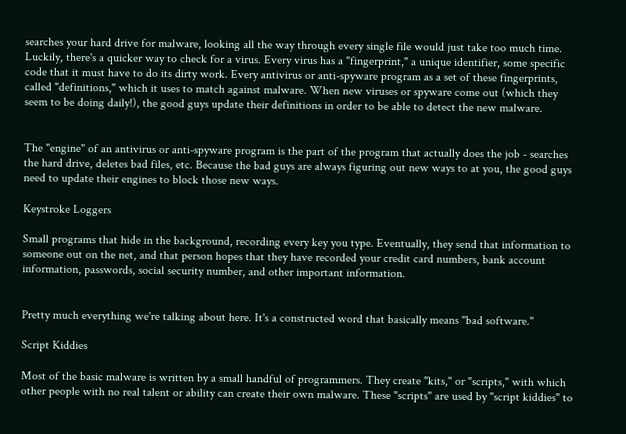searches your hard drive for malware, looking all the way through every single file would just take too much time. Luckily, there's a quicker way to check for a virus. Every virus has a "fingerprint," a unique identifier, some specific code that it must have to do its dirty work. Every antivirus or anti-spyware program as a set of these fingerprints, called "definitions," which it uses to match against malware. When new viruses or spyware come out (which they seem to be doing daily!), the good guys update their definitions in order to be able to detect the new malware.


The "engine" of an antivirus or anti-spyware program is the part of the program that actually does the job - searches the hard drive, deletes bad files, etc. Because the bad guys are always figuring out new ways to at you, the good guys need to update their engines to block those new ways.

Keystroke Loggers

Small programs that hide in the background, recording every key you type. Eventually, they send that information to someone out on the net, and that person hopes that they have recorded your credit card numbers, bank account information, passwords, social security number, and other important information.


Pretty much everything we're talking about here. It's a constructed word that basically means "bad software."

Script Kiddies

Most of the basic malware is written by a small handful of programmers. They create "kits," or "scripts," with which other people with no real talent or ability can create their own malware. These "scripts" are used by "script kiddies" to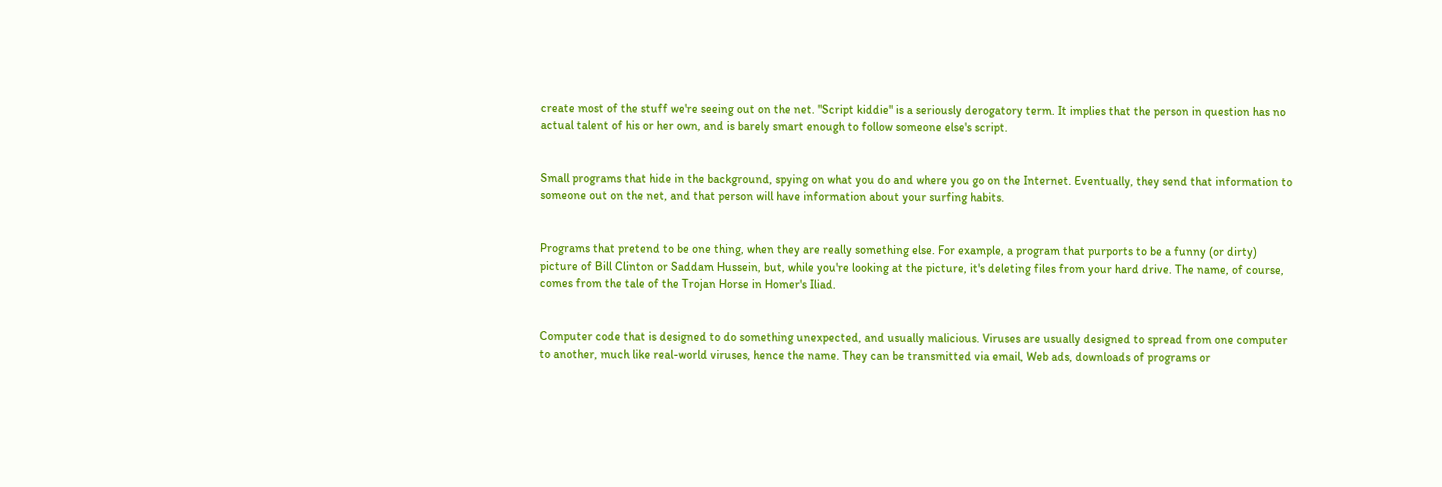create most of the stuff we're seeing out on the net. "Script kiddie" is a seriously derogatory term. It implies that the person in question has no actual talent of his or her own, and is barely smart enough to follow someone else's script.


Small programs that hide in the background, spying on what you do and where you go on the Internet. Eventually, they send that information to someone out on the net, and that person will have information about your surfing habits.


Programs that pretend to be one thing, when they are really something else. For example, a program that purports to be a funny (or dirty) picture of Bill Clinton or Saddam Hussein, but, while you're looking at the picture, it's deleting files from your hard drive. The name, of course, comes from the tale of the Trojan Horse in Homer's Iliad.


Computer code that is designed to do something unexpected, and usually malicious. Viruses are usually designed to spread from one computer to another, much like real-world viruses, hence the name. They can be transmitted via email, Web ads, downloads of programs or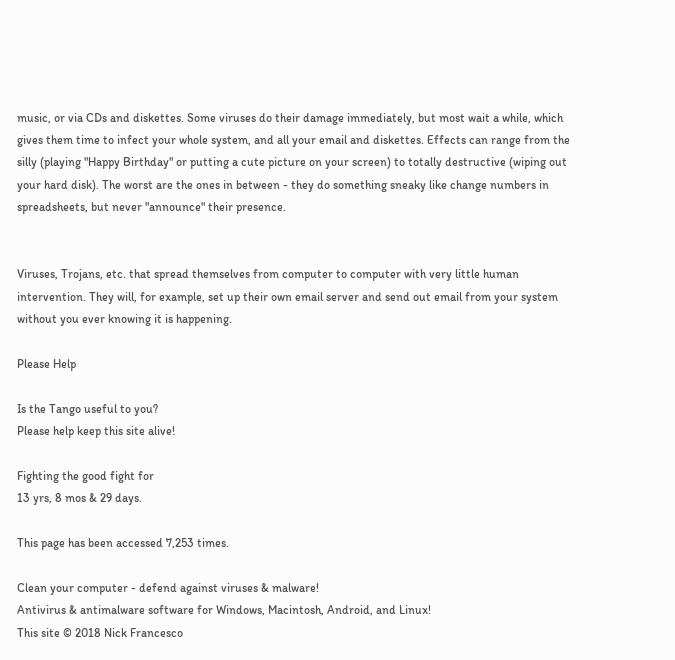music, or via CDs and diskettes. Some viruses do their damage immediately, but most wait a while, which gives them time to infect your whole system, and all your email and diskettes. Effects can range from the silly (playing "Happy Birthday" or putting a cute picture on your screen) to totally destructive (wiping out your hard disk). The worst are the ones in between - they do something sneaky like change numbers in spreadsheets, but never "announce" their presence.


Viruses, Trojans, etc. that spread themselves from computer to computer with very little human intervention. They will, for example, set up their own email server and send out email from your system without you ever knowing it is happening.

Please Help

Is the Tango useful to you?
Please help keep this site alive!

Fighting the good fight for
13 yrs, 8 mos & 29 days.

This page has been accessed 7,253 times.

Clean your computer - defend against viruses & malware!
Antivirus & antimalware software for Windows, Macintosh, Android, and Linux!
This site © 2018 Nick Francesco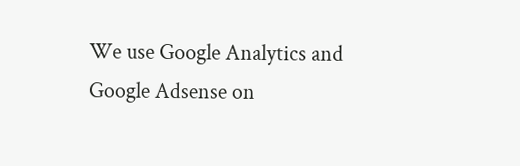We use Google Analytics and Google Adsense on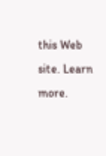this Web site. Learn more.